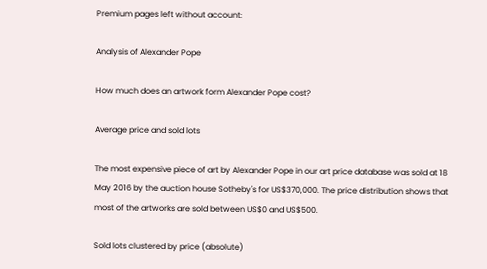Premium pages left without account:

Analysis of Alexander Pope

How much does an artwork form Alexander Pope cost?

Average price and sold lots

The most expensive piece of art by Alexander Pope in our art price database was sold at 18 May 2016 by the auction house Sotheby's for US$370,000. The price distribution shows that most of the artworks are sold between US$0 and US$500.

Sold lots clustered by price (absolute)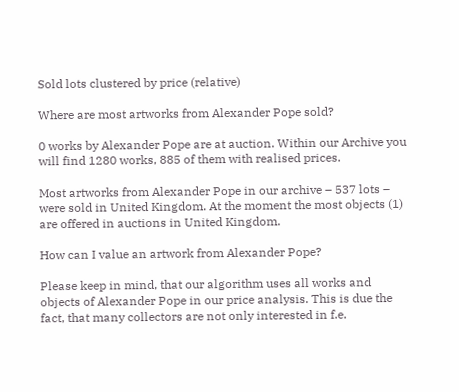Sold lots clustered by price (relative)

Where are most artworks from Alexander Pope sold?

0 works by Alexander Pope are at auction. Within our Archive you will find 1280 works, 885 of them with realised prices.

Most artworks from Alexander Pope in our archive – 537 lots – were sold in United Kingdom. At the moment the most objects (1) are offered in auctions in United Kingdom.

How can I value an artwork from Alexander Pope?

Please keep in mind, that our algorithm uses all works and objects of Alexander Pope in our price analysis. This is due the fact, that many collectors are not only interested in f.e.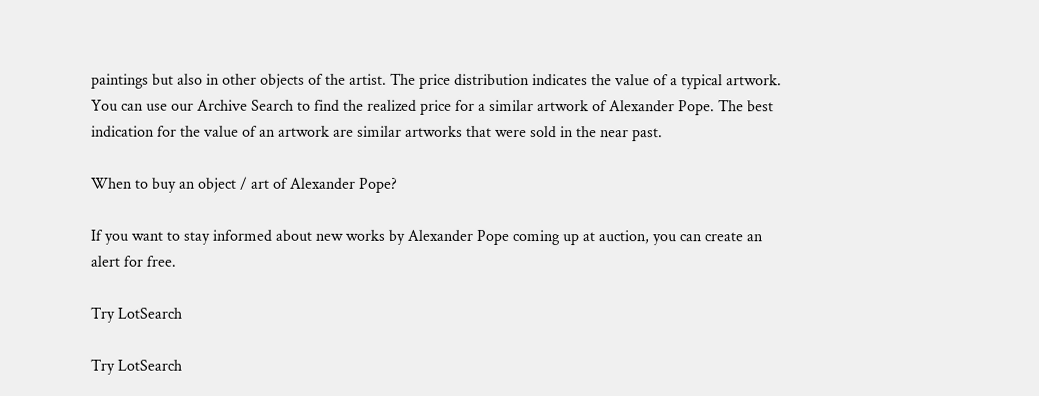paintings but also in other objects of the artist. The price distribution indicates the value of a typical artwork. You can use our Archive Search to find the realized price for a similar artwork of Alexander Pope. The best indication for the value of an artwork are similar artworks that were sold in the near past.

When to buy an object / art of Alexander Pope?

If you want to stay informed about new works by Alexander Pope coming up at auction, you can create an alert for free.

Try LotSearch

Try LotSearch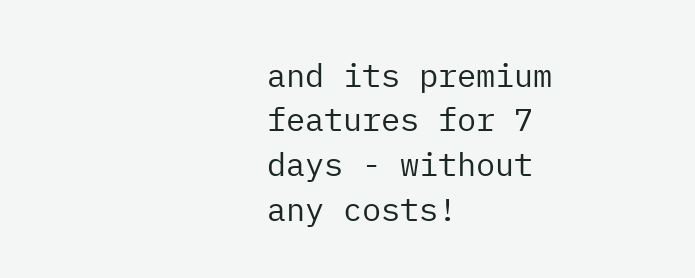and its premium features for 7 days - without any costs!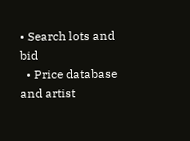• Search lots and bid
  • Price database and artist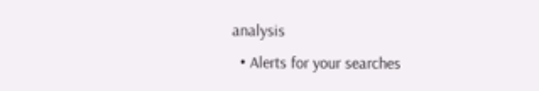analysis
  • Alerts for your searches